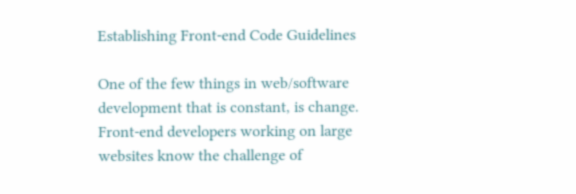Establishing Front-end Code Guidelines

One of the few things in web/software development that is constant, is change. Front-end developers working on large websites know the challenge of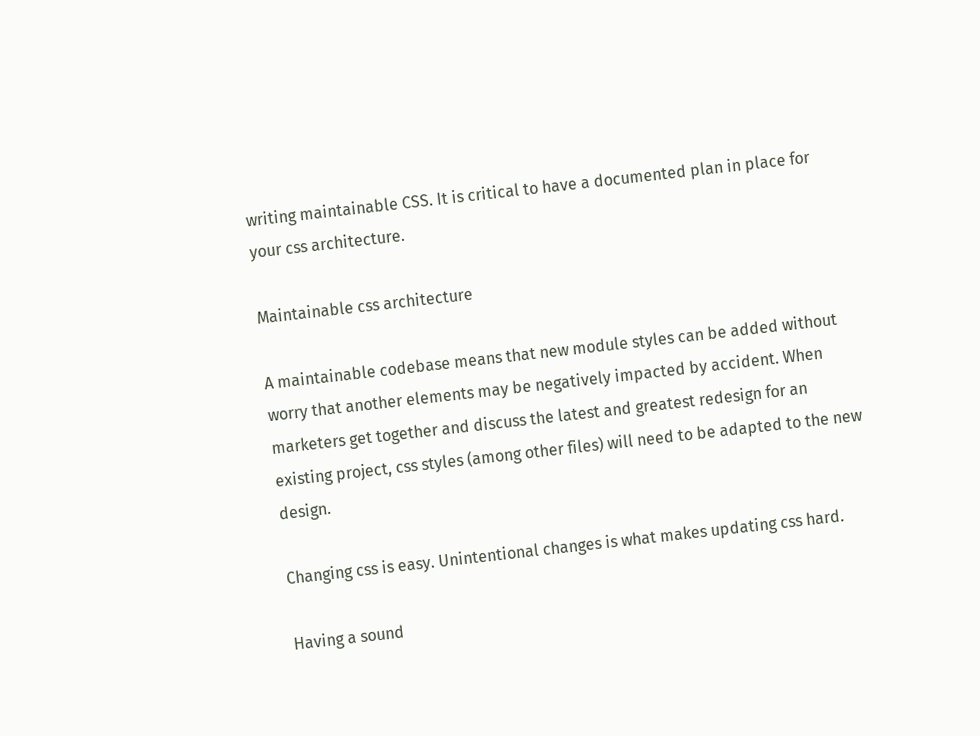writing maintainable CSS. It is critical to have a documented plan in place for your css architecture.

Maintainable css architecture

A maintainable codebase means that new module styles can be added without worry that another elements may be negatively impacted by accident. When marketers get together and discuss the latest and greatest redesign for an existing project, css styles (among other files) will need to be adapted to the new design.

Changing css is easy. Unintentional changes is what makes updating css hard.

Having a sound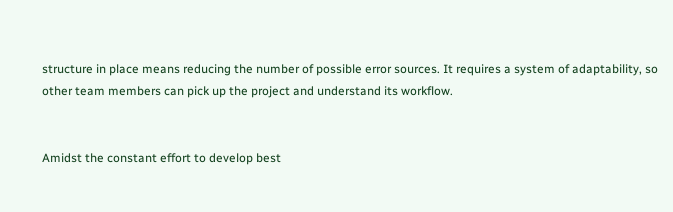structure in place means reducing the number of possible error sources. It requires a system of adaptability, so other team members can pick up the project and understand its workflow.


Amidst the constant effort to develop best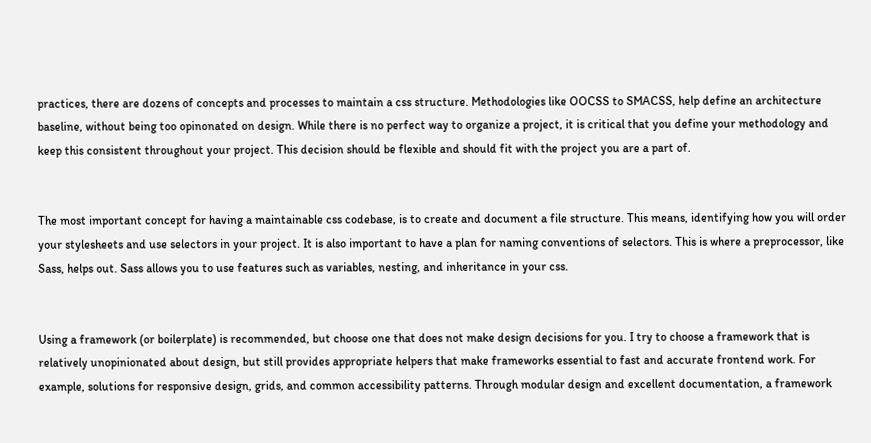practices, there are dozens of concepts and processes to maintain a css structure. Methodologies like OOCSS to SMACSS, help define an architecture baseline, without being too opinonated on design. While there is no perfect way to organize a project, it is critical that you define your methodology and keep this consistent throughout your project. This decision should be flexible and should fit with the project you are a part of.


The most important concept for having a maintainable css codebase, is to create and document a file structure. This means, identifying how you will order your stylesheets and use selectors in your project. It is also important to have a plan for naming conventions of selectors. This is where a preprocessor, like Sass, helps out. Sass allows you to use features such as variables, nesting, and inheritance in your css.


Using a framework (or boilerplate) is recommended, but choose one that does not make design decisions for you. I try to choose a framework that is relatively unopinionated about design, but still provides appropriate helpers that make frameworks essential to fast and accurate frontend work. For example, solutions for responsive design, grids, and common accessibility patterns. Through modular design and excellent documentation, a framework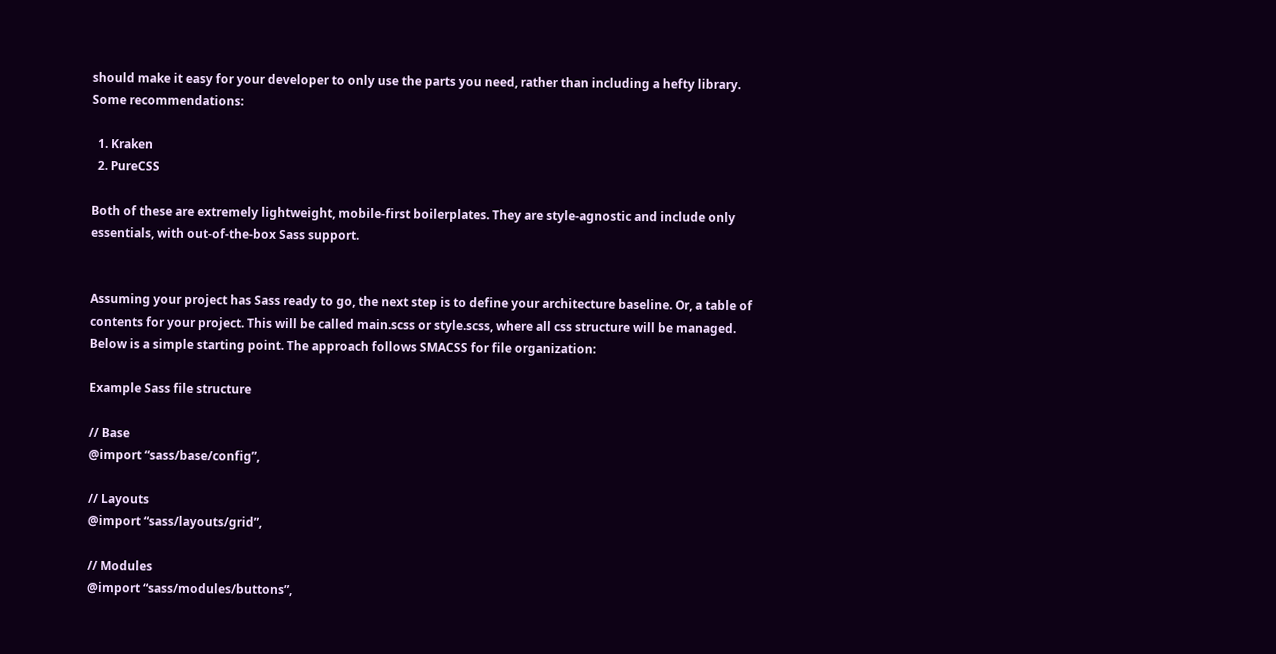should make it easy for your developer to only use the parts you need, rather than including a hefty library. Some recommendations:

  1. Kraken
  2. PureCSS

Both of these are extremely lightweight, mobile-first boilerplates. They are style-agnostic and include only essentials, with out-of-the-box Sass support.


Assuming your project has Sass ready to go, the next step is to define your architecture baseline. Or, a table of contents for your project. This will be called main.scss or style.scss, where all css structure will be managed. Below is a simple starting point. The approach follows SMACSS for file organization:

Example Sass file structure

// Base
@import “sass/base/config”,

// Layouts
@import “sass/layouts/grid”,

// Modules
@import “sass/modules/buttons”,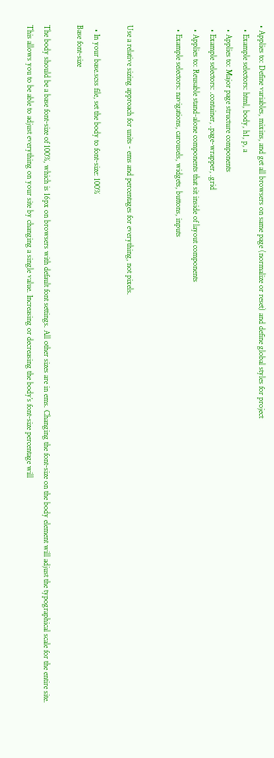• Applies to: Define variables, mixins, and get all browsers on same page (normalize or reset) and define global styles for project
  • Example selectors: html, body, h1, p, a
  • Applies to: Major page structure components
  • Example selectors: .container, .page-wrapper, .grid
  • Applies to: Reusable stand-alone components that sit inside of layout components
  • Example selectors: navigations, carousels, widgets, buttons, inputs


Use a relative sizing approach for units - ems and percentages for everything, not pixels.

  • In your base.scss file, set the body to font-size: 100%
Base font-size

The body should be a base font-size of 100%, which is 16px on browsers with default font settings. All other sizes are in ems. Changing the font-size on the body element will adjust the typographical scale for the entire site. This allows you to be able to adjust everything on your site by changing a single value. Increasing or decreasing the body’s font-size percentage will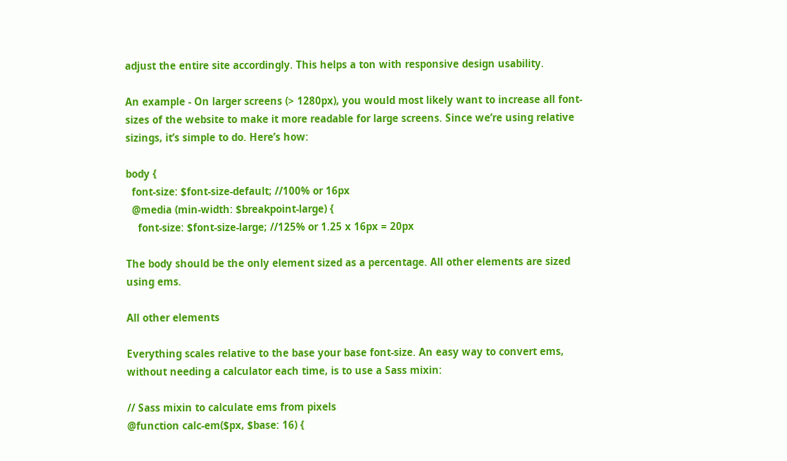adjust the entire site accordingly. This helps a ton with responsive design usability.

An example - On larger screens (> 1280px), you would most likely want to increase all font-sizes of the website to make it more readable for large screens. Since we’re using relative sizings, it’s simple to do. Here’s how:

body {
  font-size: $font-size-default; //100% or 16px
  @media (min-width: $breakpoint-large) {
    font-size: $font-size-large; //125% or 1.25 x 16px = 20px

The body should be the only element sized as a percentage. All other elements are sized using ems.

All other elements

Everything scales relative to the base your base font-size. An easy way to convert ems, without needing a calculator each time, is to use a Sass mixin:

// Sass mixin to calculate ems from pixels
@function calc-em($px, $base: 16) {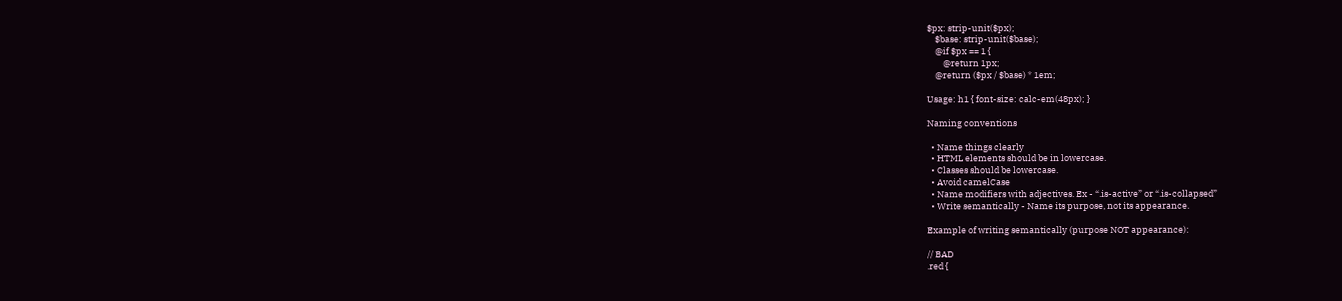$px: strip-unit($px);
    $base: strip-unit($base);
    @if $px == 1 {
        @return 1px;
    @return ($px / $base) * 1em;

Usage: h1 { font-size: calc-em(48px); }

Naming conventions

  • Name things clearly
  • HTML elements should be in lowercase.
  • Classes should be lowercase.
  • Avoid camelCase
  • Name modifiers with adjectives. Ex - “.is-active” or “.is-collapsed”
  • Write semantically - Name its purpose, not its appearance.

Example of writing semantically (purpose NOT appearance):

// BAD
.red {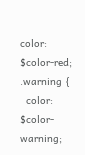color: $color-red;
.warning {
  color: $color-warning;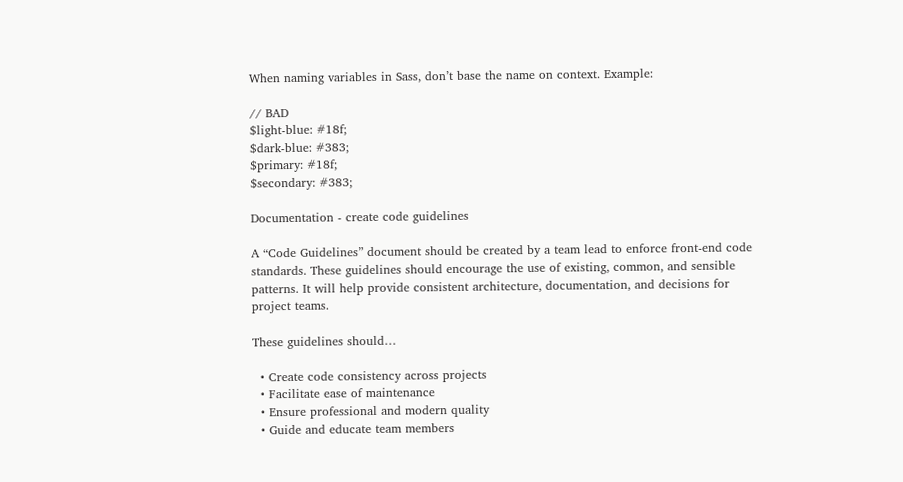When naming variables in Sass, don’t base the name on context. Example:

// BAD
$light-blue: #18f;
$dark-blue: #383;
$primary: #18f;
$secondary: #383;

Documentation - create code guidelines

A “Code Guidelines” document should be created by a team lead to enforce front-end code standards. These guidelines should encourage the use of existing, common, and sensible patterns. It will help provide consistent architecture, documentation, and decisions for project teams.

These guidelines should…

  • Create code consistency across projects
  • Facilitate ease of maintenance
  • Ensure professional and modern quality
  • Guide and educate team members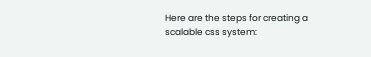Here are the steps for creating a scalable css system: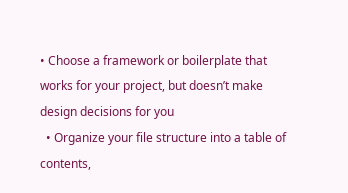• Choose a framework or boilerplate that works for your project, but doesn’t make design decisions for you
  • Organize your file structure into a table of contents,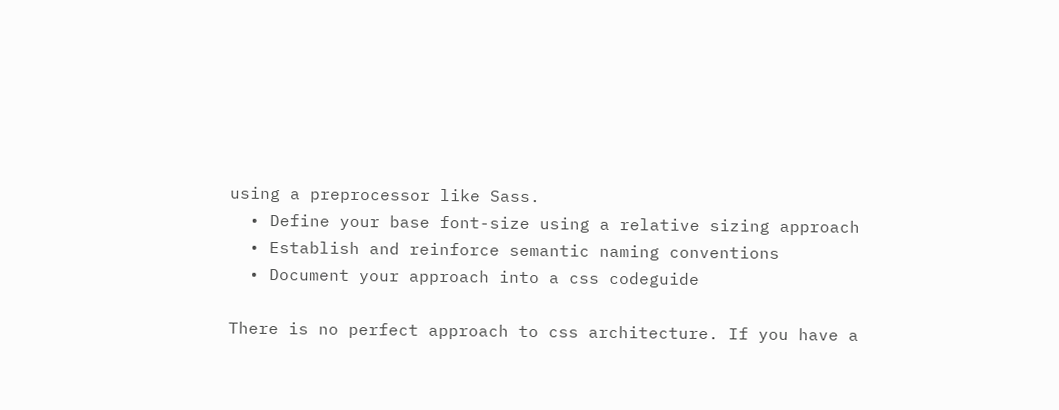using a preprocessor like Sass.
  • Define your base font-size using a relative sizing approach
  • Establish and reinforce semantic naming conventions
  • Document your approach into a css codeguide

There is no perfect approach to css architecture. If you have a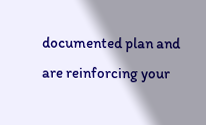documented plan and are reinforcing your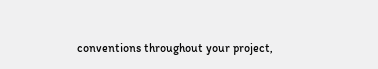conventions throughout your project,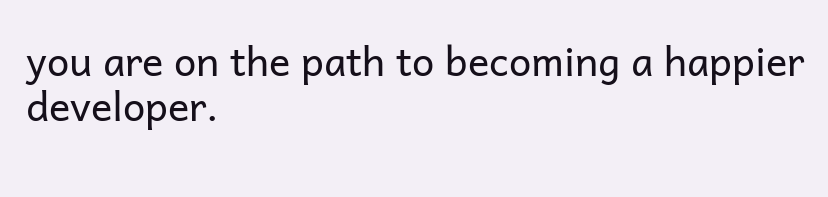you are on the path to becoming a happier developer.